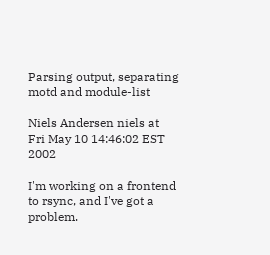Parsing output, separating motd and module-list

Niels Andersen niels at
Fri May 10 14:46:02 EST 2002

I'm working on a frontend to rsync, and I've got a problem.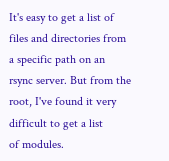It's easy to get a list of files and directories from a specific path on an
rsync server. But from the root, I've found it very difficult to get a list
of modules.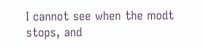I cannot see when the modt stops, and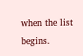when the list begins.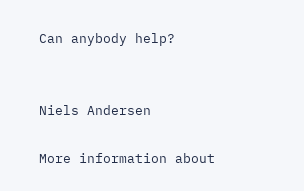Can anybody help?


Niels Andersen

More information about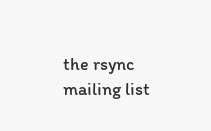the rsync mailing list